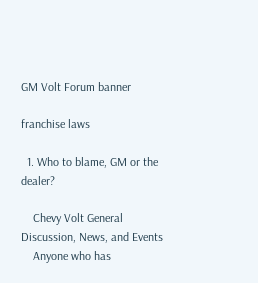GM Volt Forum banner

franchise laws

  1. Who to blame, GM or the dealer?

    Chevy Volt General Discussion, News, and Events
    Anyone who has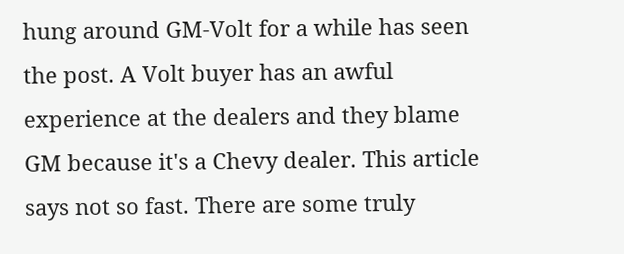hung around GM-Volt for a while has seen the post. A Volt buyer has an awful experience at the dealers and they blame GM because it's a Chevy dealer. This article says not so fast. There are some truly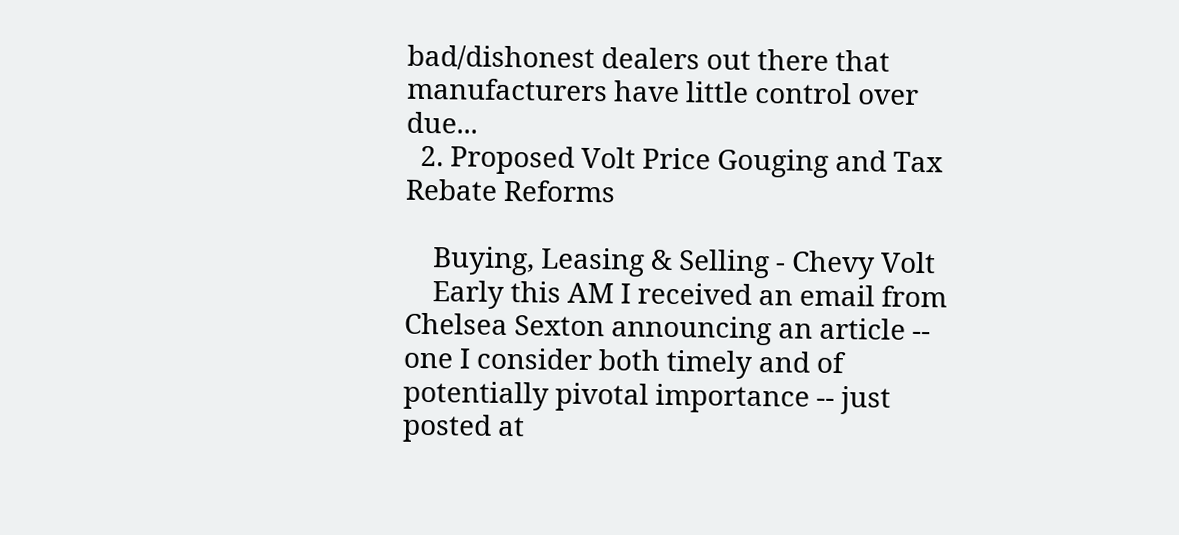bad/dishonest dealers out there that manufacturers have little control over due...
  2. Proposed Volt Price Gouging and Tax Rebate Reforms

    Buying, Leasing & Selling - Chevy Volt
    Early this AM I received an email from Chelsea Sexton announcing an article -- one I consider both timely and of potentially pivotal importance -- just posted at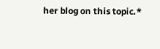her blog on this topic.*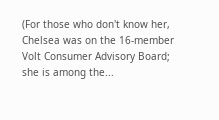(For those who don't know her, Chelsea was on the 16-member Volt Consumer Advisory Board; she is among the...